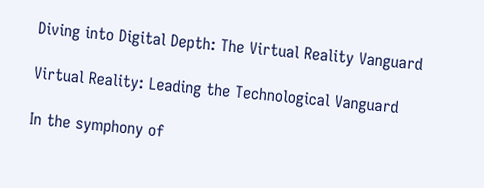Diving into Digital Depth: The Virtual Reality Vanguard

Virtual Reality: Leading the Technological Vanguard

In the symphony of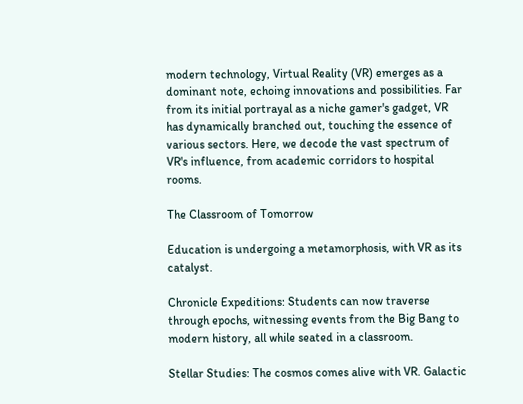modern technology, Virtual Reality (VR) emerges as a dominant note, echoing innovations and possibilities. Far from its initial portrayal as a niche gamer's gadget, VR has dynamically branched out, touching the essence of various sectors. Here, we decode the vast spectrum of VR's influence, from academic corridors to hospital rooms.

The Classroom of Tomorrow

Education is undergoing a metamorphosis, with VR as its catalyst.

Chronicle Expeditions: Students can now traverse through epochs, witnessing events from the Big Bang to modern history, all while seated in a classroom.

Stellar Studies: The cosmos comes alive with VR. Galactic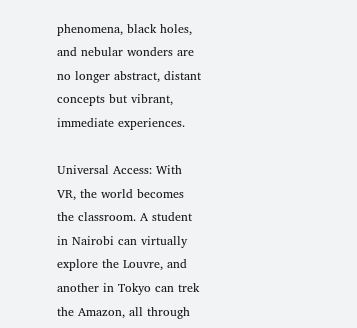phenomena, black holes, and nebular wonders are no longer abstract, distant concepts but vibrant, immediate experiences.

Universal Access: With VR, the world becomes the classroom. A student in Nairobi can virtually explore the Louvre, and another in Tokyo can trek the Amazon, all through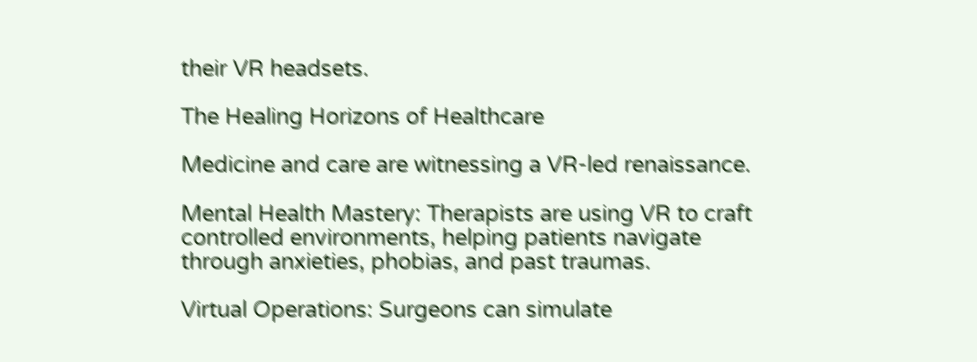their VR headsets.

The Healing Horizons of Healthcare

Medicine and care are witnessing a VR-led renaissance.

Mental Health Mastery: Therapists are using VR to craft controlled environments, helping patients navigate through anxieties, phobias, and past traumas.

Virtual Operations: Surgeons can simulate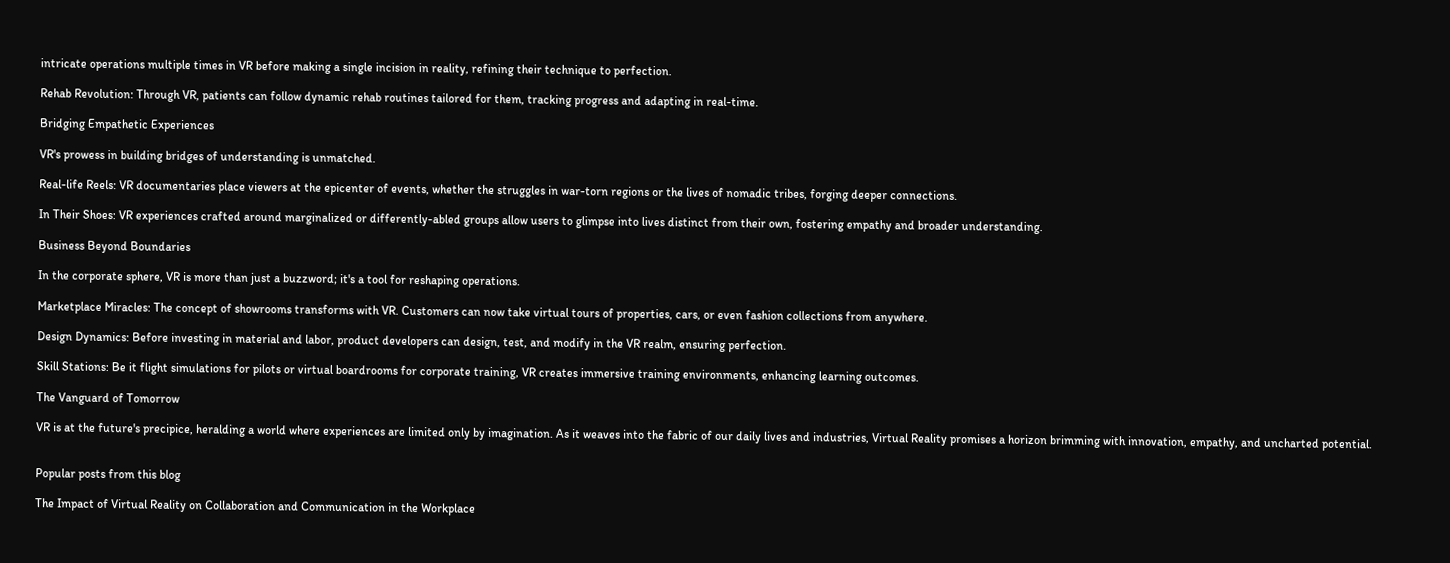intricate operations multiple times in VR before making a single incision in reality, refining their technique to perfection.

Rehab Revolution: Through VR, patients can follow dynamic rehab routines tailored for them, tracking progress and adapting in real-time.

Bridging Empathetic Experiences

VR's prowess in building bridges of understanding is unmatched.

Real-life Reels: VR documentaries place viewers at the epicenter of events, whether the struggles in war-torn regions or the lives of nomadic tribes, forging deeper connections.

In Their Shoes: VR experiences crafted around marginalized or differently-abled groups allow users to glimpse into lives distinct from their own, fostering empathy and broader understanding.

Business Beyond Boundaries

In the corporate sphere, VR is more than just a buzzword; it's a tool for reshaping operations.

Marketplace Miracles: The concept of showrooms transforms with VR. Customers can now take virtual tours of properties, cars, or even fashion collections from anywhere.

Design Dynamics: Before investing in material and labor, product developers can design, test, and modify in the VR realm, ensuring perfection.

Skill Stations: Be it flight simulations for pilots or virtual boardrooms for corporate training, VR creates immersive training environments, enhancing learning outcomes.

The Vanguard of Tomorrow

VR is at the future's precipice, heralding a world where experiences are limited only by imagination. As it weaves into the fabric of our daily lives and industries, Virtual Reality promises a horizon brimming with innovation, empathy, and uncharted potential.


Popular posts from this blog

The Impact of Virtual Reality on Collaboration and Communication in the Workplace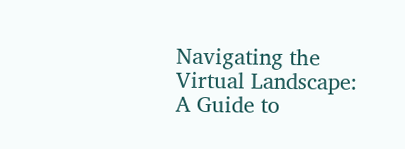Navigating the Virtual Landscape: A Guide to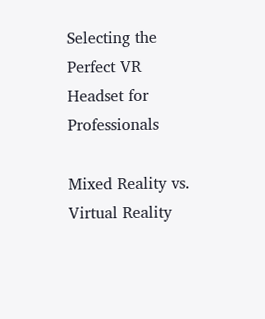Selecting the Perfect VR Headset for Professionals

Mixed Reality vs. Virtual Reality